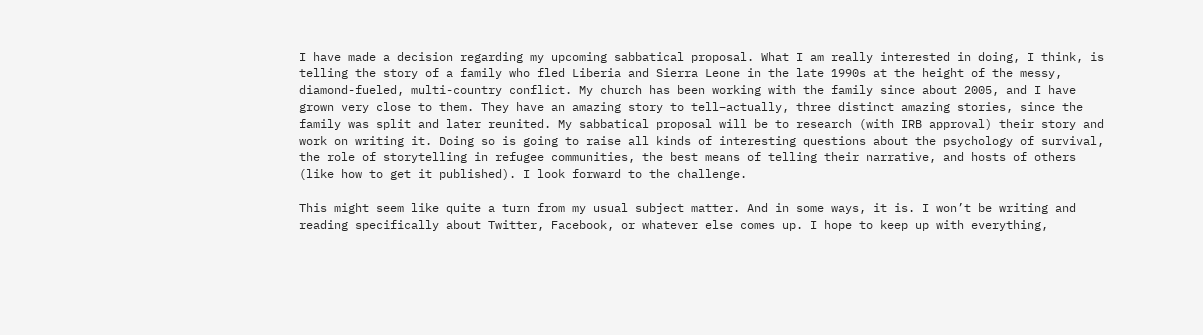I have made a decision regarding my upcoming sabbatical proposal. What I am really interested in doing, I think, is telling the story of a family who fled Liberia and Sierra Leone in the late 1990s at the height of the messy, diamond-fueled, multi-country conflict. My church has been working with the family since about 2005, and I have grown very close to them. They have an amazing story to tell–actually, three distinct amazing stories, since the family was split and later reunited. My sabbatical proposal will be to research (with IRB approval) their story and work on writing it. Doing so is going to raise all kinds of interesting questions about the psychology of survival, the role of storytelling in refugee communities, the best means of telling their narrative, and hosts of others (like how to get it published). I look forward to the challenge.

This might seem like quite a turn from my usual subject matter. And in some ways, it is. I won’t be writing and reading specifically about Twitter, Facebook, or whatever else comes up. I hope to keep up with everything,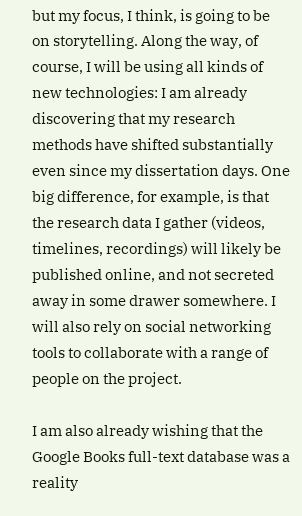but my focus, I think, is going to be on storytelling. Along the way, of course, I will be using all kinds of new technologies: I am already discovering that my research methods have shifted substantially even since my dissertation days. One big difference, for example, is that the research data I gather (videos, timelines, recordings) will likely be published online, and not secreted away in some drawer somewhere. I will also rely on social networking tools to collaborate with a range of people on the project.

I am also already wishing that the Google Books full-text database was a reality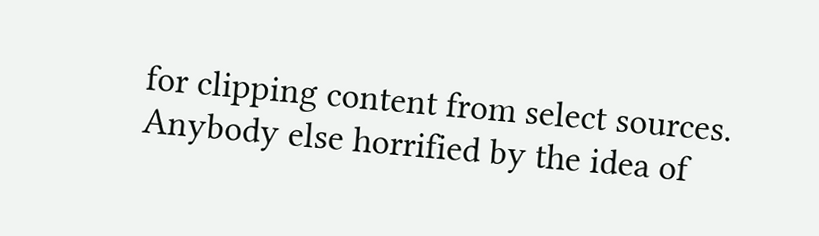for clipping content from select sources. Anybody else horrified by the idea of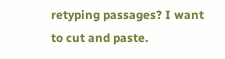retyping passages? I want to cut and paste.